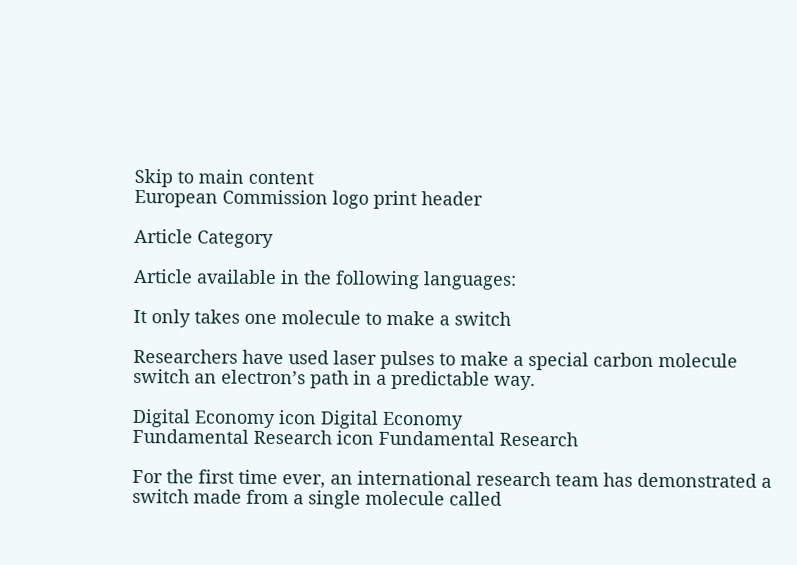Skip to main content
European Commission logo print header

Article Category

Article available in the following languages:

It only takes one molecule to make a switch

Researchers have used laser pulses to make a special carbon molecule switch an electron’s path in a predictable way.

Digital Economy icon Digital Economy
Fundamental Research icon Fundamental Research

For the first time ever, an international research team has demonstrated a switch made from a single molecule called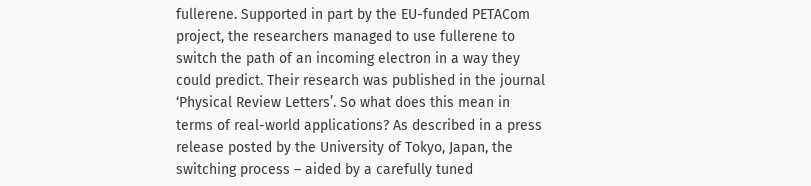fullerene. Supported in part by the EU-funded PETACom project, the researchers managed to use fullerene to switch the path of an incoming electron in a way they could predict. Their research was published in the journal ‘Physical Review Letters’. So what does this mean in terms of real-world applications? As described in a press release posted by the University of Tokyo, Japan, the switching process – aided by a carefully tuned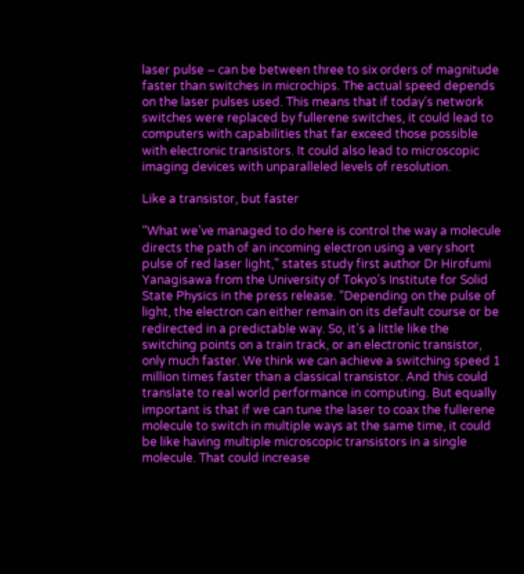laser pulse – can be between three to six orders of magnitude faster than switches in microchips. The actual speed depends on the laser pulses used. This means that if today’s network switches were replaced by fullerene switches, it could lead to computers with capabilities that far exceed those possible with electronic transistors. It could also lead to microscopic imaging devices with unparalleled levels of resolution.

Like a transistor, but faster

“What we’ve managed to do here is control the way a molecule directs the path of an incoming electron using a very short pulse of red laser light,” states study first author Dr Hirofumi Yanagisawa from the University of Tokyo’s Institute for Solid State Physics in the press release. “Depending on the pulse of light, the electron can either remain on its default course or be redirected in a predictable way. So, it’s a little like the switching points on a train track, or an electronic transistor, only much faster. We think we can achieve a switching speed 1 million times faster than a classical transistor. And this could translate to real world performance in computing. But equally important is that if we can tune the laser to coax the fullerene molecule to switch in multiple ways at the same time, it could be like having multiple microscopic transistors in a single molecule. That could increase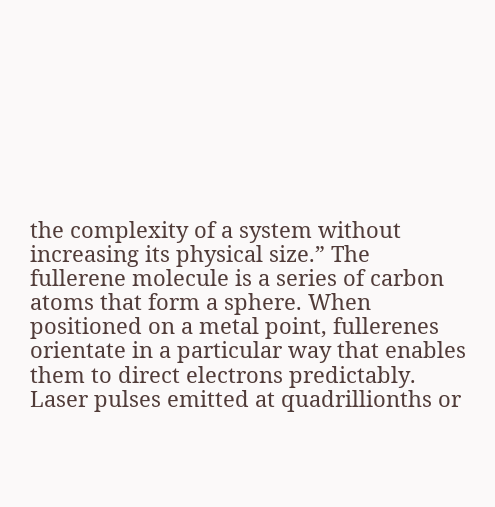the complexity of a system without increasing its physical size.” The fullerene molecule is a series of carbon atoms that form a sphere. When positioned on a metal point, fullerenes orientate in a particular way that enables them to direct electrons predictably. Laser pulses emitted at quadrillionths or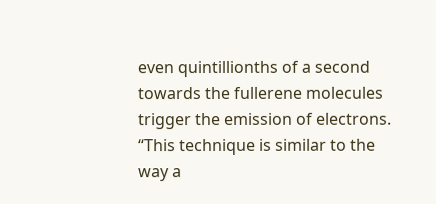even quintillionths of a second towards the fullerene molecules trigger the emission of electrons. “This technique is similar to the way a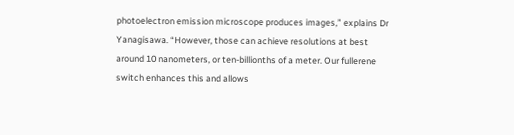photoelectron emission microscope produces images,” explains Dr Yanagisawa. “However, those can achieve resolutions at best around 10 nanometers, or ten-billionths of a meter. Our fullerene switch enhances this and allows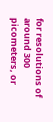for resolutions of around 300 picometers, or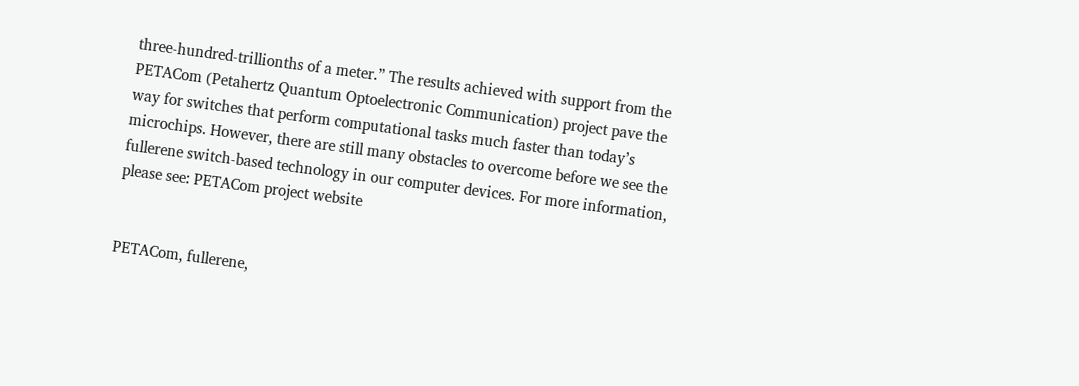three-hundred-trillionths of a meter.” The results achieved with support from the PETACom (Petahertz Quantum Optoelectronic Communication) project pave the way for switches that perform computational tasks much faster than today’s microchips. However, there are still many obstacles to overcome before we see the fullerene switch-based technology in our computer devices. For more information, please see: PETACom project website


PETACom, fullerene,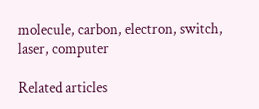molecule, carbon, electron, switch, laser, computer

Related articles